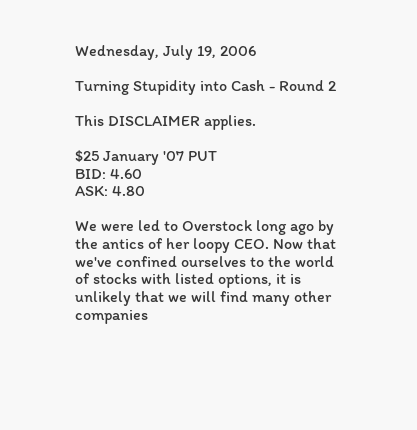Wednesday, July 19, 2006

Turning Stupidity into Cash - Round 2

This DISCLAIMER applies.

$25 January '07 PUT
BID: 4.60
ASK: 4.80

We were led to Overstock long ago by the antics of her loopy CEO. Now that we've confined ourselves to the world of stocks with listed options, it is unlikely that we will find many other companies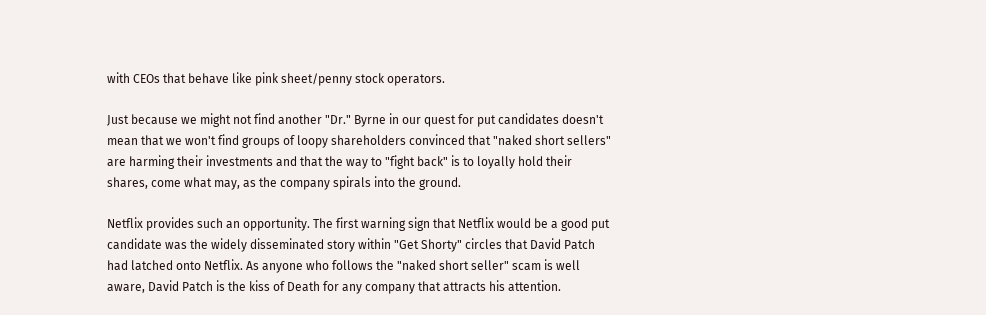with CEOs that behave like pink sheet/penny stock operators.

Just because we might not find another "Dr." Byrne in our quest for put candidates doesn't mean that we won't find groups of loopy shareholders convinced that "naked short sellers" are harming their investments and that the way to "fight back" is to loyally hold their shares, come what may, as the company spirals into the ground.

Netflix provides such an opportunity. The first warning sign that Netflix would be a good put candidate was the widely disseminated story within "Get Shorty" circles that David Patch had latched onto Netflix. As anyone who follows the "naked short seller" scam is well aware, David Patch is the kiss of Death for any company that attracts his attention.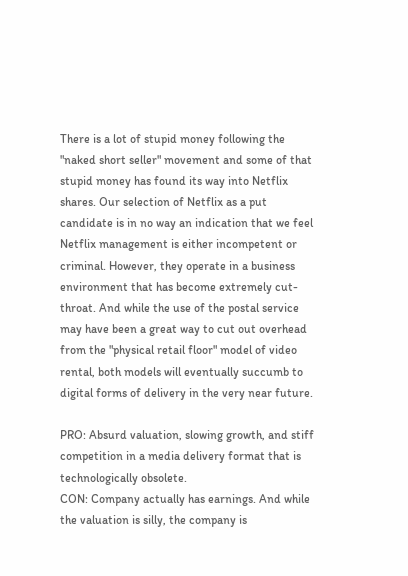There is a lot of stupid money following the "naked short seller" movement and some of that stupid money has found its way into Netflix shares. Our selection of Netflix as a put candidate is in no way an indication that we feel Netflix management is either incompetent or criminal. However, they operate in a business environment that has become extremely cut-throat. And while the use of the postal service may have been a great way to cut out overhead from the "physical retail floor" model of video rental, both models will eventually succumb to digital forms of delivery in the very near future.

PRO: Absurd valuation, slowing growth, and stiff competition in a media delivery format that is technologically obsolete.
CON: Company actually has earnings. And while the valuation is silly, the company is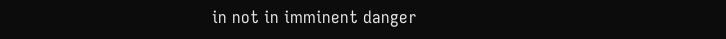in not in imminent danger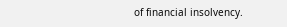of financial insolvency.